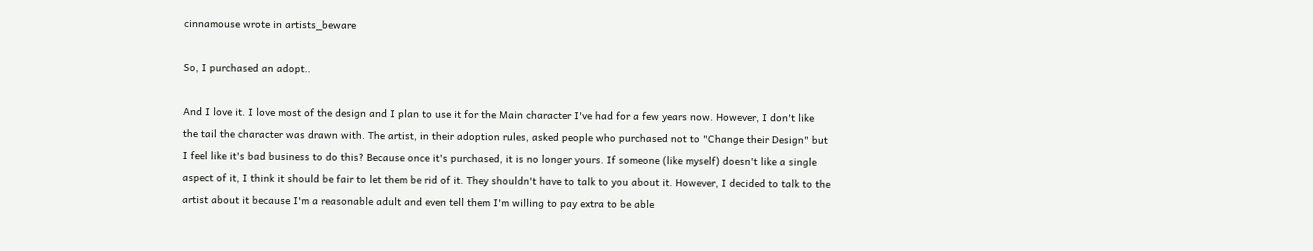cinnamouse wrote in artists_beware

So, I purchased an adopt..

And I love it. I love most of the design and I plan to use it for the Main character I've had for a few years now. However, I don't like the tail the character was drawn with. The artist, in their adoption rules, asked people who purchased not to "Change their Design" but I feel like it's bad business to do this? Because once it's purchased, it is no longer yours. If someone (like myself) doesn't like a single aspect of it, I think it should be fair to let them be rid of it. They shouldn't have to talk to you about it. However, I decided to talk to the artist about it because I'm a reasonable adult and even tell them I'm willing to pay extra to be able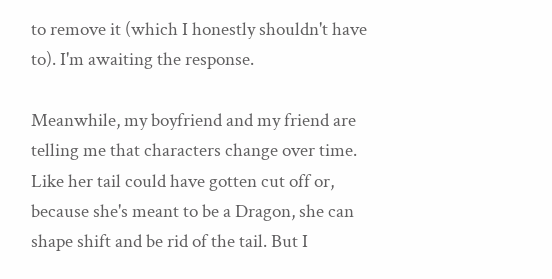to remove it (which I honestly shouldn't have to). I'm awaiting the response.

Meanwhile, my boyfriend and my friend are telling me that characters change over time. Like her tail could have gotten cut off or, because she's meant to be a Dragon, she can shape shift and be rid of the tail. But I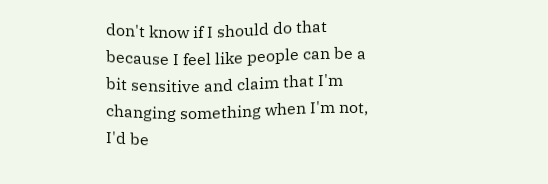don't know if I should do that because I feel like people can be a bit sensitive and claim that I'm changing something when I'm not, I'd be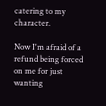catering to my character.

Now I'm afraid of a refund being forced on me for just wanting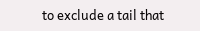to exclude a tail that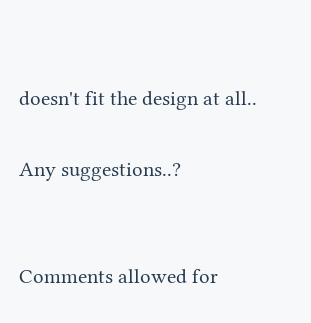doesn't fit the design at all..

Any suggestions..?


Comments allowed for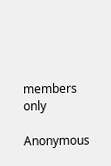members only

Anonymous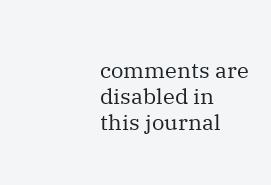comments are disabled in this journal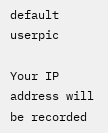default userpic

Your IP address will be recorded